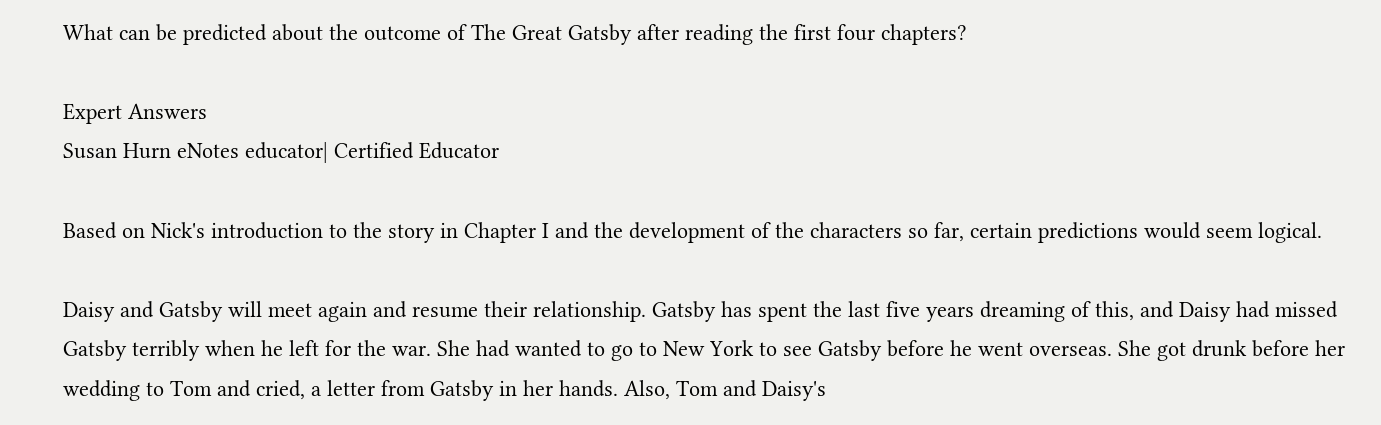What can be predicted about the outcome of The Great Gatsby after reading the first four chapters?

Expert Answers
Susan Hurn eNotes educator| Certified Educator

Based on Nick's introduction to the story in Chapter I and the development of the characters so far, certain predictions would seem logical.

Daisy and Gatsby will meet again and resume their relationship. Gatsby has spent the last five years dreaming of this, and Daisy had missed Gatsby terribly when he left for the war. She had wanted to go to New York to see Gatsby before he went overseas. She got drunk before her wedding to Tom and cried, a letter from Gatsby in her hands. Also, Tom and Daisy's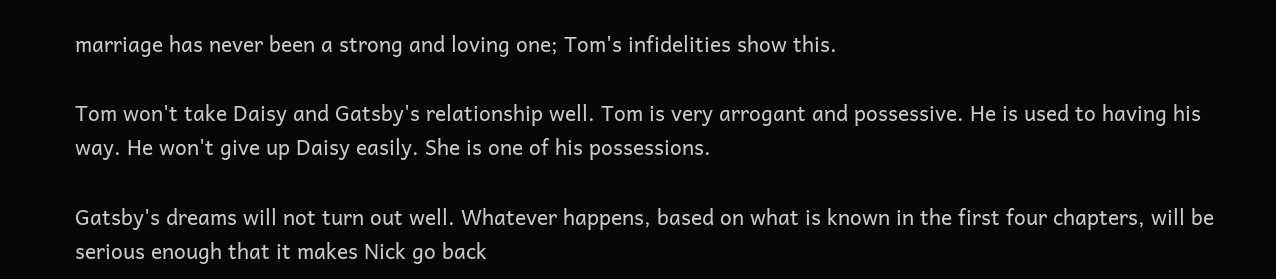marriage has never been a strong and loving one; Tom's infidelities show this.

Tom won't take Daisy and Gatsby's relationship well. Tom is very arrogant and possessive. He is used to having his way. He won't give up Daisy easily. She is one of his possessions.

Gatsby's dreams will not turn out well. Whatever happens, based on what is known in the first four chapters, will be serious enough that it makes Nick go back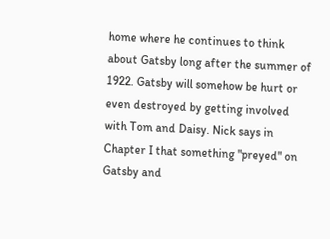home where he continues to think about Gatsby long after the summer of 1922. Gatsby will somehow be hurt or even destroyed by getting involved with Tom and Daisy. Nick says in Chapter I that something "preyed" on Gatsby and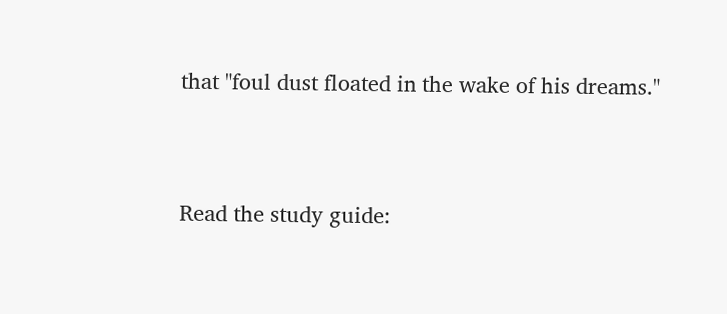that "foul dust floated in the wake of his dreams."


Read the study guide: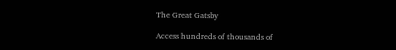The Great Gatsby

Access hundreds of thousands of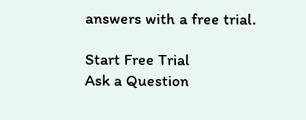answers with a free trial.

Start Free Trial
Ask a Question